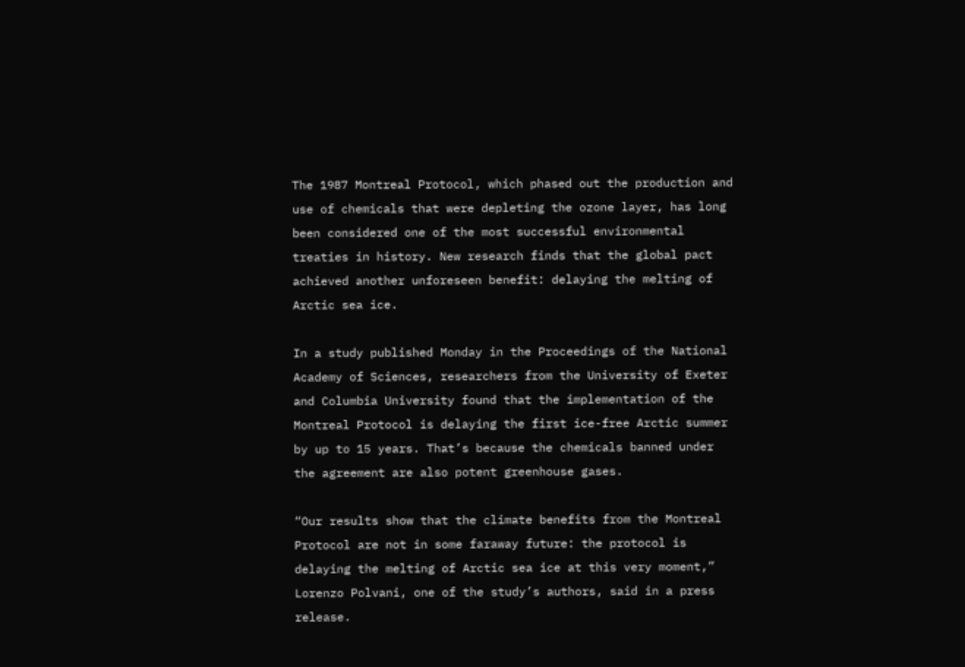The 1987 Montreal Protocol, which phased out the production and use of chemicals that were depleting the ozone layer, has long been considered one of the most successful environmental treaties in history. New research finds that the global pact achieved another unforeseen benefit: delaying the melting of Arctic sea ice.

In a study published Monday in the Proceedings of the National Academy of Sciences, researchers from the University of Exeter and Columbia University found that the implementation of the Montreal Protocol is delaying the first ice-free Arctic summer by up to 15 years. That’s because the chemicals banned under the agreement are also potent greenhouse gases.

“Our results show that the climate benefits from the Montreal Protocol are not in some faraway future: the protocol is delaying the melting of Arctic sea ice at this very moment,” Lorenzo Polvani, one of the study’s authors, said in a press release.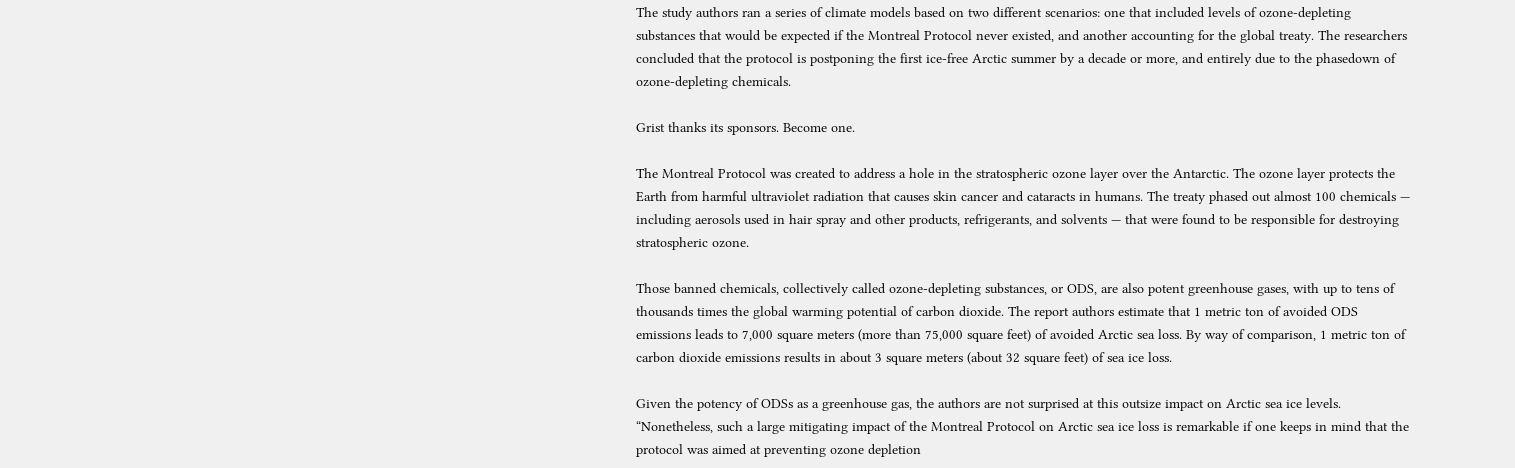The study authors ran a series of climate models based on two different scenarios: one that included levels of ozone-depleting substances that would be expected if the Montreal Protocol never existed, and another accounting for the global treaty. The researchers concluded that the protocol is postponing the first ice-free Arctic summer by a decade or more, and entirely due to the phasedown of ozone-depleting chemicals.

Grist thanks its sponsors. Become one.

The Montreal Protocol was created to address a hole in the stratospheric ozone layer over the Antarctic. The ozone layer protects the Earth from harmful ultraviolet radiation that causes skin cancer and cataracts in humans. The treaty phased out almost 100 chemicals — including aerosols used in hair spray and other products, refrigerants, and solvents — that were found to be responsible for destroying stratospheric ozone.

Those banned chemicals, collectively called ozone-depleting substances, or ODS, are also potent greenhouse gases, with up to tens of thousands times the global warming potential of carbon dioxide. The report authors estimate that 1 metric ton of avoided ODS emissions leads to 7,000 square meters (more than 75,000 square feet) of avoided Arctic sea loss. By way of comparison, 1 metric ton of carbon dioxide emissions results in about 3 square meters (about 32 square feet) of sea ice loss.

Given the potency of ODSs as a greenhouse gas, the authors are not surprised at this outsize impact on Arctic sea ice levels. “Nonetheless, such a large mitigating impact of the Montreal Protocol on Arctic sea ice loss is remarkable if one keeps in mind that the protocol was aimed at preventing ozone depletion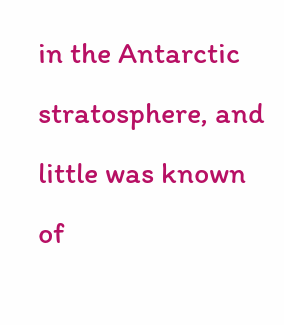in the Antarctic stratosphere, and little was known of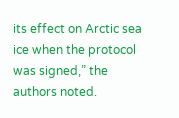its effect on Arctic sea ice when the protocol was signed,” the authors noted.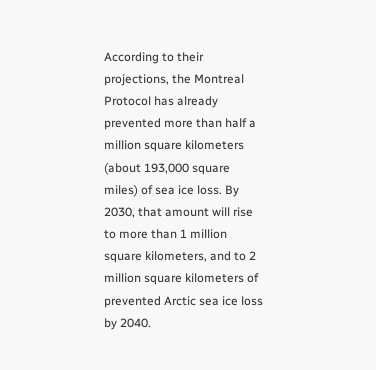According to their projections, the Montreal Protocol has already prevented more than half a million square kilometers (about 193,000 square miles) of sea ice loss. By 2030, that amount will rise to more than 1 million square kilometers, and to 2 million square kilometers of prevented Arctic sea ice loss by 2040.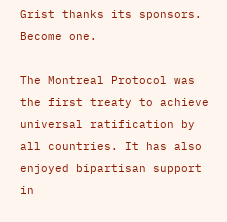Grist thanks its sponsors. Become one.

The Montreal Protocol was the first treaty to achieve universal ratification by all countries. It has also enjoyed bipartisan support in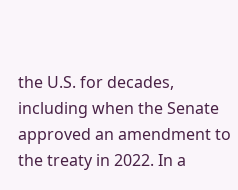the U.S. for decades, including when the Senate approved an amendment to the treaty in 2022. In a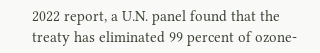2022 report, a U.N. panel found that the treaty has eliminated 99 percent of ozone-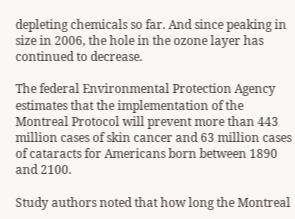depleting chemicals so far. And since peaking in size in 2006, the hole in the ozone layer has continued to decrease.

The federal Environmental Protection Agency estimates that the implementation of the Montreal Protocol will prevent more than 443 million cases of skin cancer and 63 million cases of cataracts for Americans born between 1890 and 2100.

Study authors noted that how long the Montreal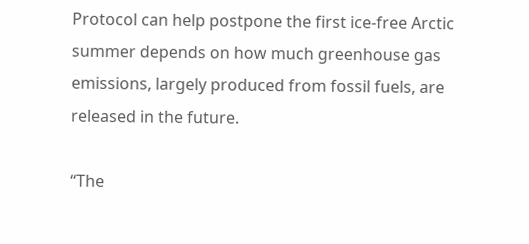Protocol can help postpone the first ice-free Arctic summer depends on how much greenhouse gas emissions, largely produced from fossil fuels, are released in the future.

“The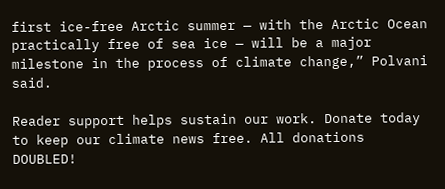first ice-free Arctic summer — with the Arctic Ocean practically free of sea ice — will be a major milestone in the process of climate change,” Polvani said.

Reader support helps sustain our work. Donate today to keep our climate news free. All donations DOUBLED!